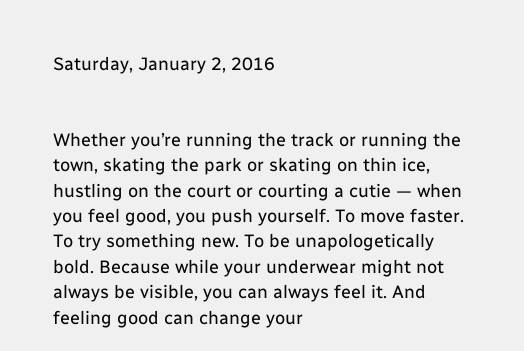Saturday, January 2, 2016


Whether you’re running the track or running the town, skating the park or skating on thin ice, hustling on the court or courting a cutie — when you feel good, you push yourself. To move faster. To try something new. To be unapologetically bold. Because while your underwear might not always be visible, you can always feel it. And feeling good can change your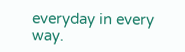everyday in every way.